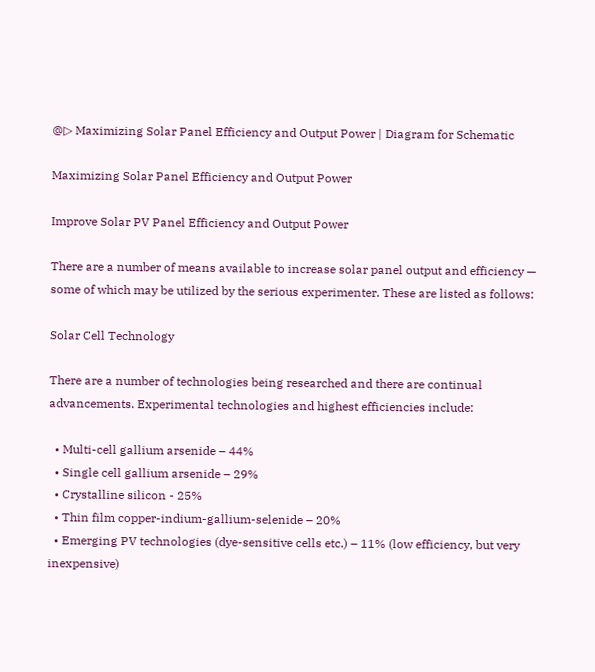@▷ Maximizing Solar Panel Efficiency and Output Power | Diagram for Schematic

Maximizing Solar Panel Efficiency and Output Power

Improve Solar PV Panel Efficiency and Output Power

There are a number of means available to increase solar panel output and efficiency — some of which may be utilized by the serious experimenter. These are listed as follows:

Solar Cell Technology

There are a number of technologies being researched and there are continual advancements. Experimental technologies and highest efficiencies include:

  • Multi-cell gallium arsenide – 44%
  • Single cell gallium arsenide – 29%
  • Crystalline silicon - 25%
  • Thin film copper-indium-gallium-selenide – 20%
  • Emerging PV technologies (dye-sensitive cells etc.) – 11% (low efficiency, but very inexpensive)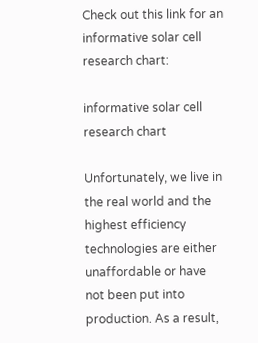Check out this link for an informative solar cell research chart:

informative solar cell research chart

Unfortunately, we live in the real world and the highest efficiency technologies are either unaffordable or have not been put into production. As a result,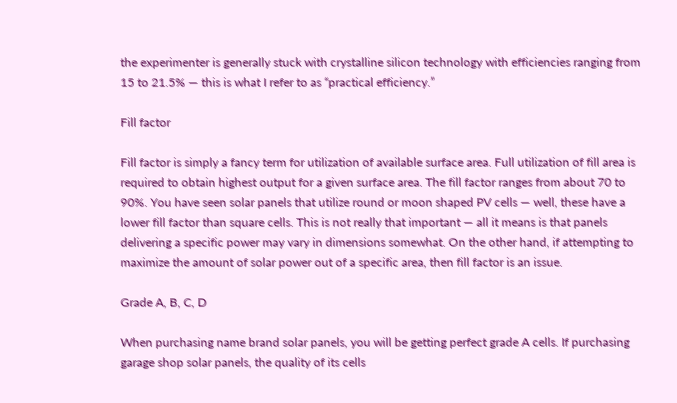the experimenter is generally stuck with crystalline silicon technology with efficiencies ranging from 15 to 21.5% — this is what I refer to as “practical efficiency.”

Fill factor

Fill factor is simply a fancy term for utilization of available surface area. Full utilization of fill area is required to obtain highest output for a given surface area. The fill factor ranges from about 70 to 90%. You have seen solar panels that utilize round or moon shaped PV cells — well, these have a lower fill factor than square cells. This is not really that important — all it means is that panels delivering a specific power may vary in dimensions somewhat. On the other hand, if attempting to maximize the amount of solar power out of a specific area, then fill factor is an issue.

Grade A, B, C, D

When purchasing name brand solar panels, you will be getting perfect grade A cells. If purchasing garage shop solar panels, the quality of its cells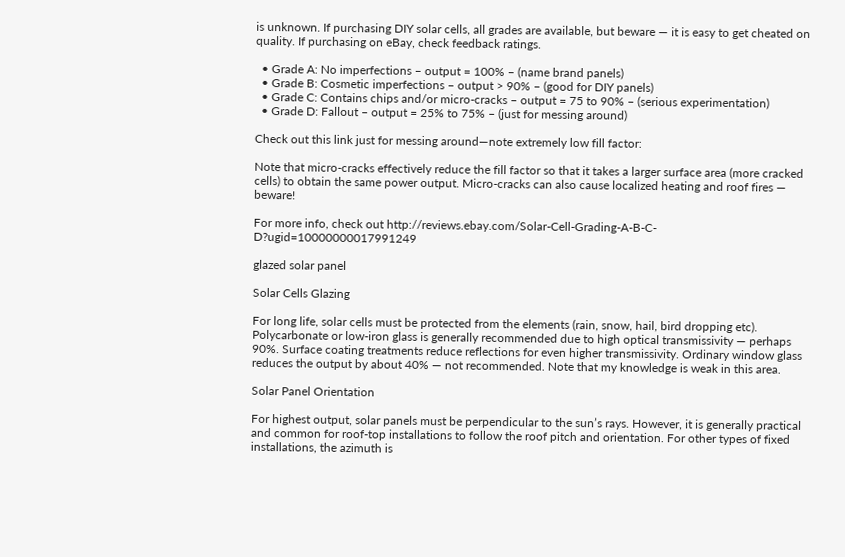is unknown. If purchasing DIY solar cells, all grades are available, but beware — it is easy to get cheated on quality. If purchasing on eBay, check feedback ratings.

  • Grade A: No imperfections – output = 100% – (name brand panels)
  • Grade B: Cosmetic imperfections – output > 90% – (good for DIY panels)
  • Grade C: Contains chips and/or micro-cracks – output = 75 to 90% – (serious experimentation)
  • Grade D: Fallout – output = 25% to 75% – (just for messing around)

Check out this link just for messing around—note extremely low fill factor:

Note that micro-cracks effectively reduce the fill factor so that it takes a larger surface area (more cracked cells) to obtain the same power output. Micro-cracks can also cause localized heating and roof fires — beware!

For more info, check out http://reviews.ebay.com/Solar-Cell-Grading-A-B-C-D?ugid=10000000017991249

glazed solar panel

Solar Cells Glazing

For long life, solar cells must be protected from the elements (rain, snow, hail, bird dropping etc). Polycarbonate or low-iron glass is generally recommended due to high optical transmissivity — perhaps 90%. Surface coating treatments reduce reflections for even higher transmissivity. Ordinary window glass reduces the output by about 40% — not recommended. Note that my knowledge is weak in this area.

Solar Panel Orientation

For highest output, solar panels must be perpendicular to the sun’s rays. However, it is generally practical and common for roof-top installations to follow the roof pitch and orientation. For other types of fixed installations, the azimuth is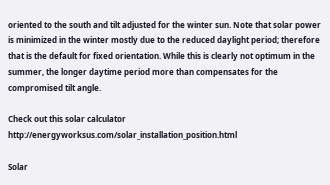oriented to the south and tilt adjusted for the winter sun. Note that solar power is minimized in the winter mostly due to the reduced daylight period; therefore that is the default for fixed orientation. While this is clearly not optimum in the summer, the longer daytime period more than compensates for the compromised tilt angle.

Check out this solar calculator http://energyworksus.com/solar_installation_position.html

Solar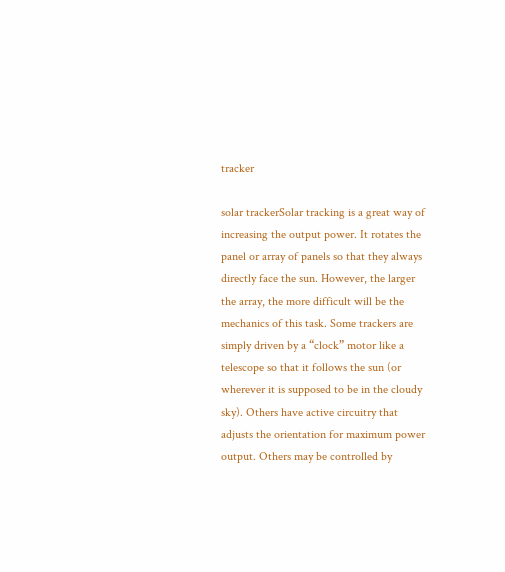tracker

solar trackerSolar tracking is a great way of increasing the output power. It rotates the panel or array of panels so that they always directly face the sun. However, the larger the array, the more difficult will be the mechanics of this task. Some trackers are simply driven by a “clock” motor like a telescope so that it follows the sun (or wherever it is supposed to be in the cloudy sky). Others have active circuitry that adjusts the orientation for maximum power output. Others may be controlled by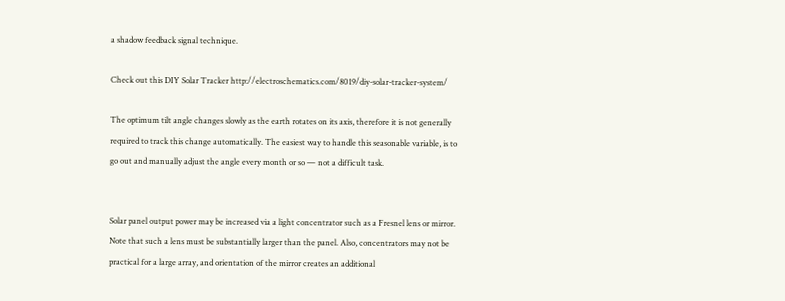a shadow feedback signal technique.

Check out this DIY Solar Tracker http://electroschematics.com/8019/diy-solar-tracker-system/

The optimum tilt angle changes slowly as the earth rotates on its axis, therefore it is not generally required to track this change automatically. The easiest way to handle this seasonable variable, is to go out and manually adjust the angle every month or so — not a difficult task.


Solar panel output power may be increased via a light concentrator such as a Fresnel lens or mirror. Note that such a lens must be substantially larger than the panel. Also, concentrators may not be practical for a large array, and orientation of the mirror creates an additional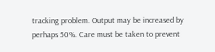tracking problem. Output may be increased by perhaps 50%. Care must be taken to prevent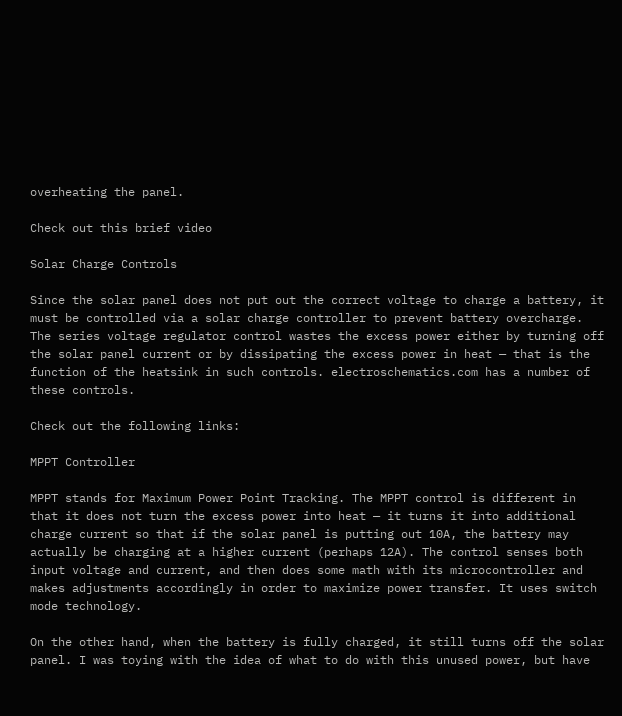overheating the panel.

Check out this brief video

Solar Charge Controls

Since the solar panel does not put out the correct voltage to charge a battery, it must be controlled via a solar charge controller to prevent battery overcharge. The series voltage regulator control wastes the excess power either by turning off the solar panel current or by dissipating the excess power in heat — that is the function of the heatsink in such controls. electroschematics.com has a number of these controls.

Check out the following links:

MPPT Controller

MPPT stands for Maximum Power Point Tracking. The MPPT control is different in that it does not turn the excess power into heat — it turns it into additional charge current so that if the solar panel is putting out 10A, the battery may actually be charging at a higher current (perhaps 12A). The control senses both input voltage and current, and then does some math with its microcontroller and makes adjustments accordingly in order to maximize power transfer. It uses switch mode technology.

On the other hand, when the battery is fully charged, it still turns off the solar panel. I was toying with the idea of what to do with this unused power, but have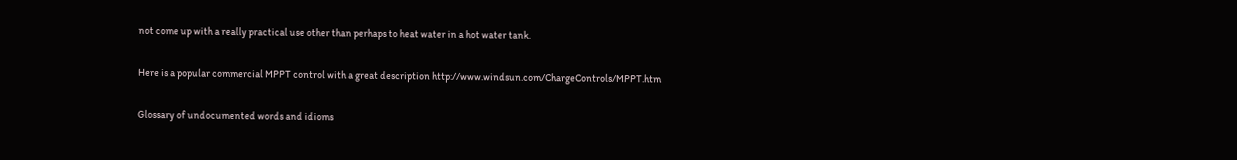not come up with a really practical use other than perhaps to heat water in a hot water tank.

Here is a popular commercial MPPT control with a great description http://www.windsun.com/ChargeControls/MPPT.htm

Glossary of undocumented words and idioms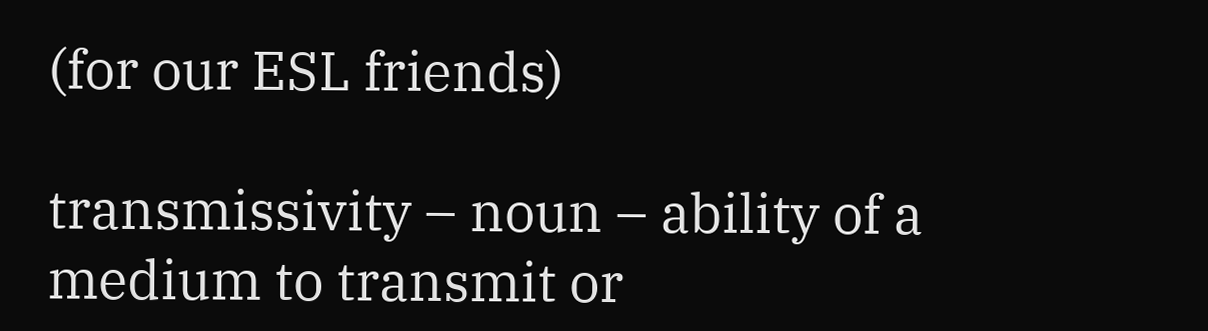(for our ESL friends)

transmissivity – noun – ability of a medium to transmit or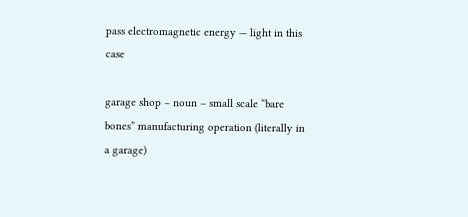pass electromagnetic energy — light in this case

garage shop – noun – small scale “bare bones” manufacturing operation (literally in a garage)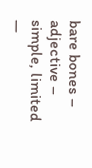bare bones – adjective – simple, limited —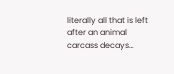literally all that is left after an animal carcass decays…